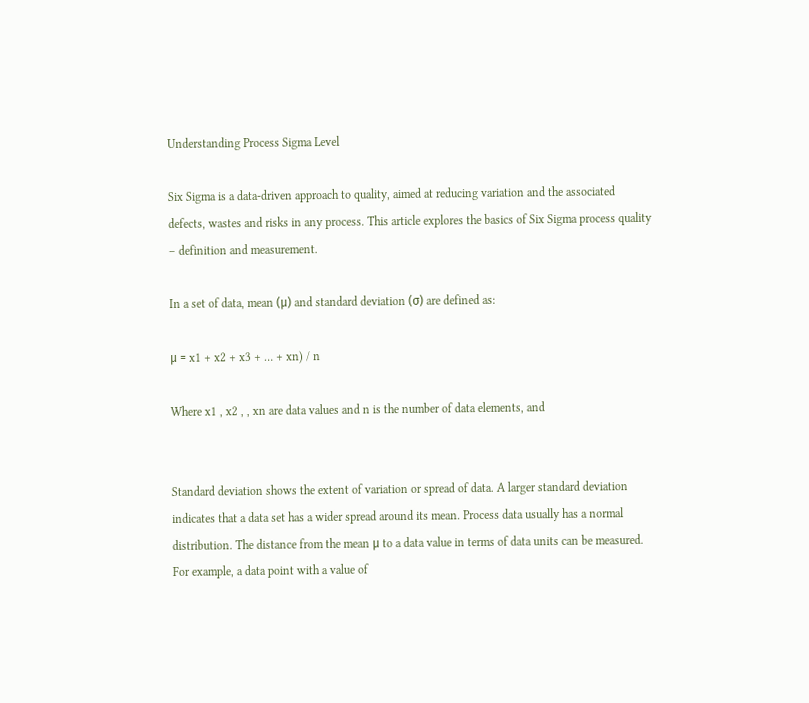Understanding Process Sigma Level

Six Sigma is a data-driven approach to quality, aimed at reducing variation and the associated defects, wastes and risks in any process. This article explores the basics of Six Sigma process quality – definition and measurement.

In a set of data, mean (μ) and standard deviation (σ) are defined as:

μ = x1 + x2 + x3 + … + xn) / n

Where x1 , x2 , , xn are data values and n is the number of data elements, and


Standard deviation shows the extent of variation or spread of data. A larger standard deviation indicates that a data set has a wider spread around its mean. Process data usually has a normal distribution. The distance from the mean μ to a data value in terms of data units can be measured. For example, a data point with a value of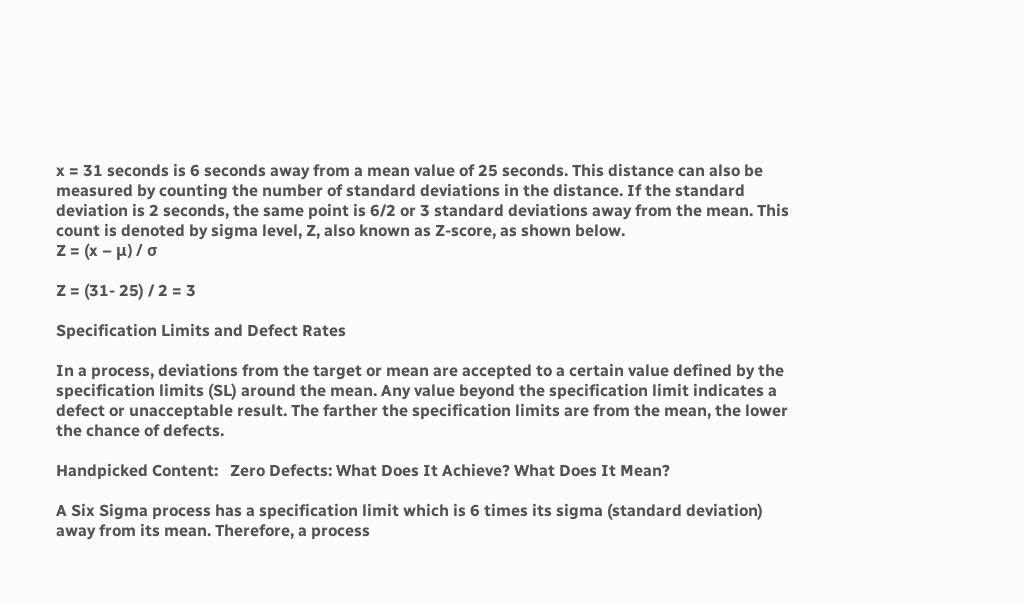x = 31 seconds is 6 seconds away from a mean value of 25 seconds. This distance can also be measured by counting the number of standard deviations in the distance. If the standard deviation is 2 seconds, the same point is 6/2 or 3 standard deviations away from the mean. This count is denoted by sigma level, Z, also known as Z-score, as shown below.
Z = (x – μ) / σ

Z = (31- 25) / 2 = 3

Specification Limits and Defect Rates

In a process, deviations from the target or mean are accepted to a certain value defined by the specification limits (SL) around the mean. Any value beyond the specification limit indicates a defect or unacceptable result. The farther the specification limits are from the mean, the lower the chance of defects.

Handpicked Content:   Zero Defects: What Does It Achieve? What Does It Mean?

A Six Sigma process has a specification limit which is 6 times its sigma (standard deviation) away from its mean. Therefore, a process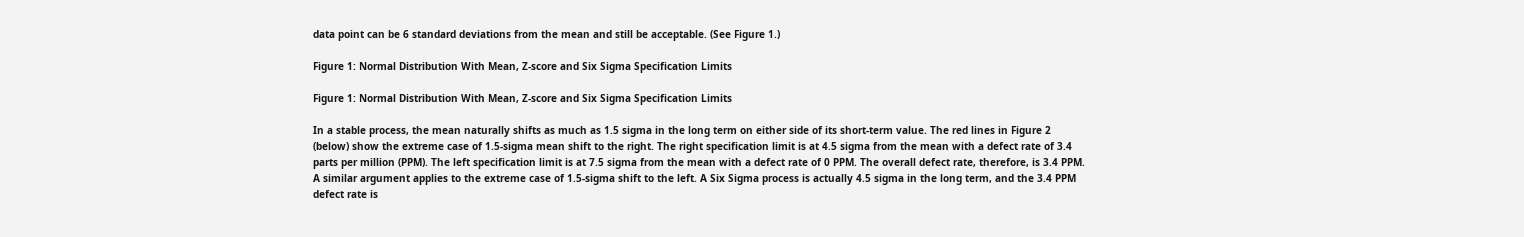data point can be 6 standard deviations from the mean and still be acceptable. (See Figure 1.)

Figure 1: Normal Distribution With Mean, Z-score and Six Sigma Specification Limits

Figure 1: Normal Distribution With Mean, Z-score and Six Sigma Specification Limits

In a stable process, the mean naturally shifts as much as 1.5 sigma in the long term on either side of its short-term value. The red lines in Figure 2 (below) show the extreme case of 1.5-sigma mean shift to the right. The right specification limit is at 4.5 sigma from the mean with a defect rate of 3.4 parts per million (PPM). The left specification limit is at 7.5 sigma from the mean with a defect rate of 0 PPM. The overall defect rate, therefore, is 3.4 PPM. A similar argument applies to the extreme case of 1.5-sigma shift to the left. A Six Sigma process is actually 4.5 sigma in the long term, and the 3.4 PPM defect rate is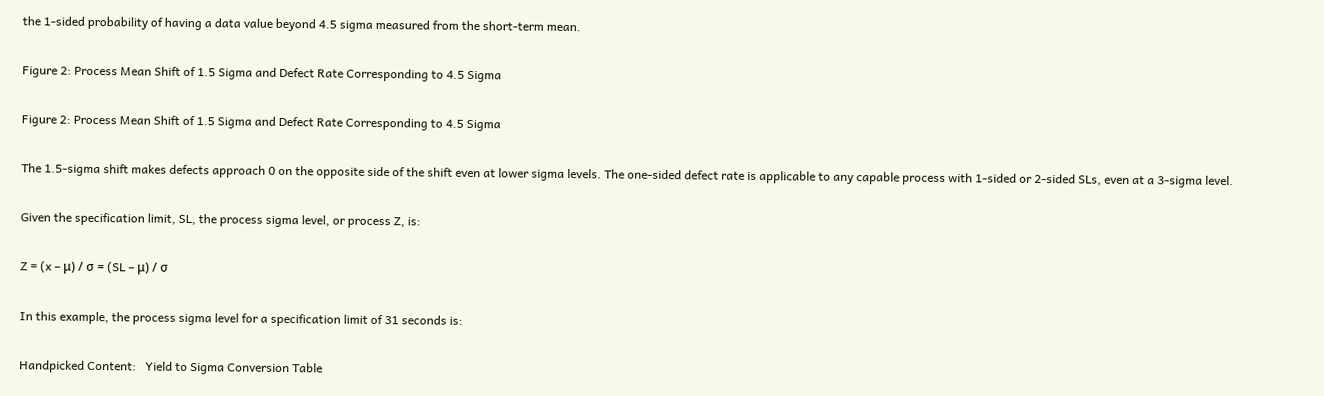the 1-sided probability of having a data value beyond 4.5 sigma measured from the short-term mean.

Figure 2: Process Mean Shift of 1.5 Sigma and Defect Rate Corresponding to 4.5 Sigma

Figure 2: Process Mean Shift of 1.5 Sigma and Defect Rate Corresponding to 4.5 Sigma

The 1.5-sigma shift makes defects approach 0 on the opposite side of the shift even at lower sigma levels. The one-sided defect rate is applicable to any capable process with 1-sided or 2-sided SLs, even at a 3-sigma level.

Given the specification limit, SL, the process sigma level, or process Z, is:

Z = (x – μ) / σ = (SL – μ) / σ

In this example, the process sigma level for a specification limit of 31 seconds is:

Handpicked Content:   Yield to Sigma Conversion Table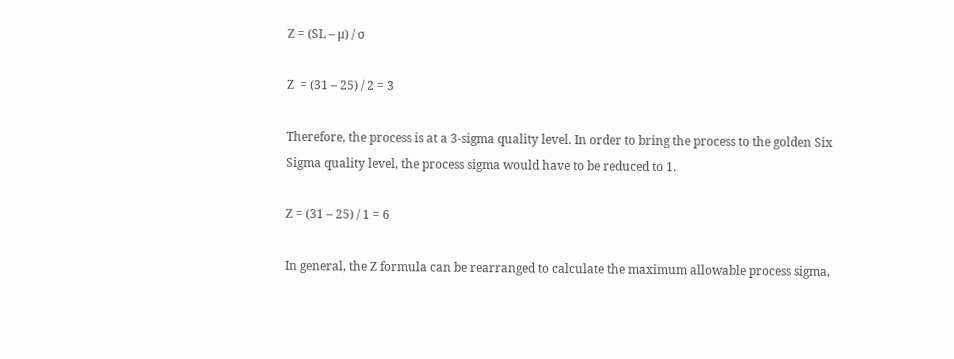Z = (SL – μ) / σ

Z  = (31 – 25) / 2 = 3

Therefore, the process is at a 3-sigma quality level. In order to bring the process to the golden Six Sigma quality level, the process sigma would have to be reduced to 1.

Z = (31 – 25) / 1 = 6

In general, the Z formula can be rearranged to calculate the maximum allowable process sigma,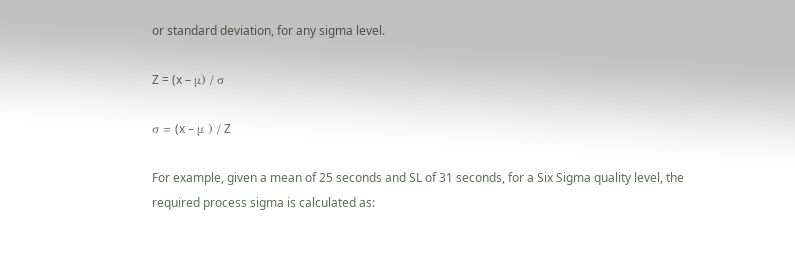or standard deviation, for any sigma level.

Z = (x – μ) / σ

σ = (x – μ ) / Z

For example, given a mean of 25 seconds and SL of 31 seconds, for a Six Sigma quality level, the required process sigma is calculated as: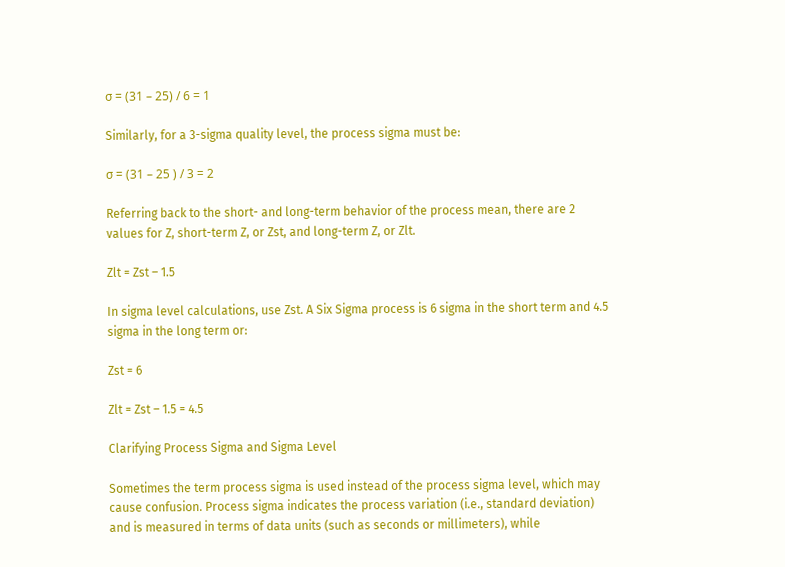σ = (31 – 25) / 6 = 1

Similarly, for a 3-sigma quality level, the process sigma must be:

σ = (31 – 25 ) / 3 = 2

Referring back to the short- and long-term behavior of the process mean, there are 2 values for Z, short-term Z, or Zst, and long-term Z, or Zlt.

Zlt = Zst – 1.5

In sigma level calculations, use Zst. A Six Sigma process is 6 sigma in the short term and 4.5 sigma in the long term or:

Zst = 6

Zlt = Zst – 1.5 = 4.5

Clarifying Process Sigma and Sigma Level

Sometimes the term process sigma is used instead of the process sigma level, which may cause confusion. Process sigma indicates the process variation (i.e., standard deviation) and is measured in terms of data units (such as seconds or millimeters), while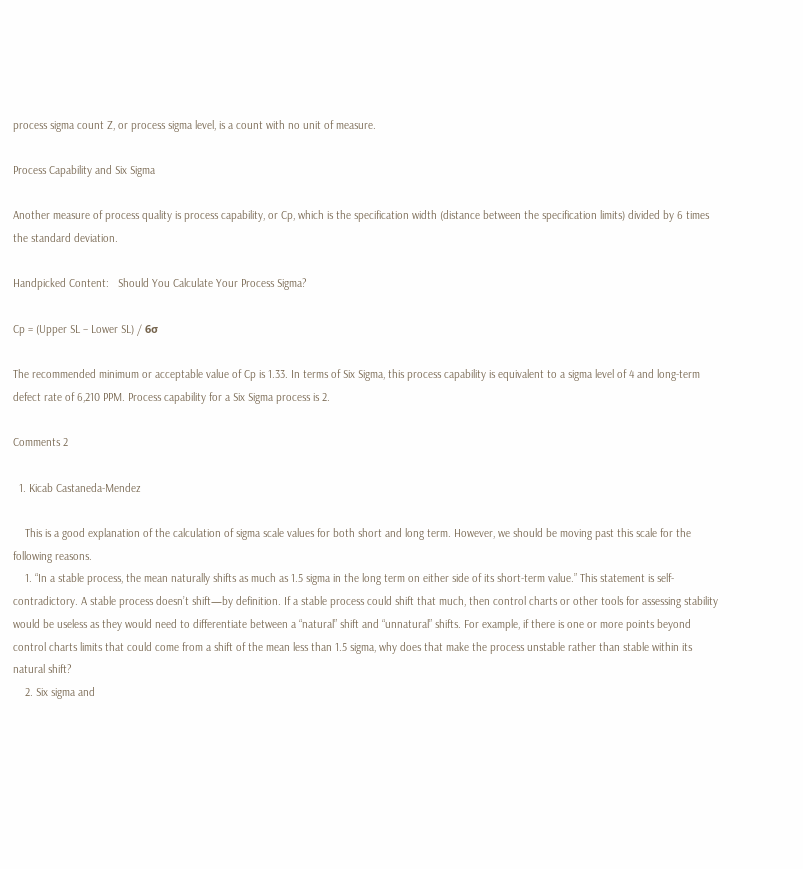process sigma count Z, or process sigma level, is a count with no unit of measure.

Process Capability and Six Sigma

Another measure of process quality is process capability, or Cp, which is the specification width (distance between the specification limits) divided by 6 times the standard deviation.

Handpicked Content:   Should You Calculate Your Process Sigma?

Cp = (Upper SL – Lower SL) / 6σ

The recommended minimum or acceptable value of Cp is 1.33. In terms of Six Sigma, this process capability is equivalent to a sigma level of 4 and long-term defect rate of 6,210 PPM. Process capability for a Six Sigma process is 2.

Comments 2

  1. Kicab Castaneda-Mendez

    This is a good explanation of the calculation of sigma scale values for both short and long term. However, we should be moving past this scale for the following reasons.
    1. “In a stable process, the mean naturally shifts as much as 1.5 sigma in the long term on either side of its short-term value.” This statement is self-contradictory. A stable process doesn’t shift—by definition. If a stable process could shift that much, then control charts or other tools for assessing stability would be useless as they would need to differentiate between a “natural” shift and “unnatural” shifts. For example, if there is one or more points beyond control charts limits that could come from a shift of the mean less than 1.5 sigma, why does that make the process unstable rather than stable within its natural shift?
    2. Six sigma and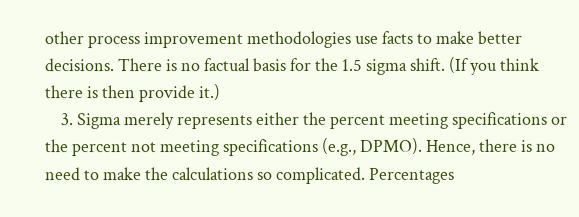other process improvement methodologies use facts to make better decisions. There is no factual basis for the 1.5 sigma shift. (If you think there is then provide it.)
    3. Sigma merely represents either the percent meeting specifications or the percent not meeting specifications (e.g., DPMO). Hence, there is no need to make the calculations so complicated. Percentages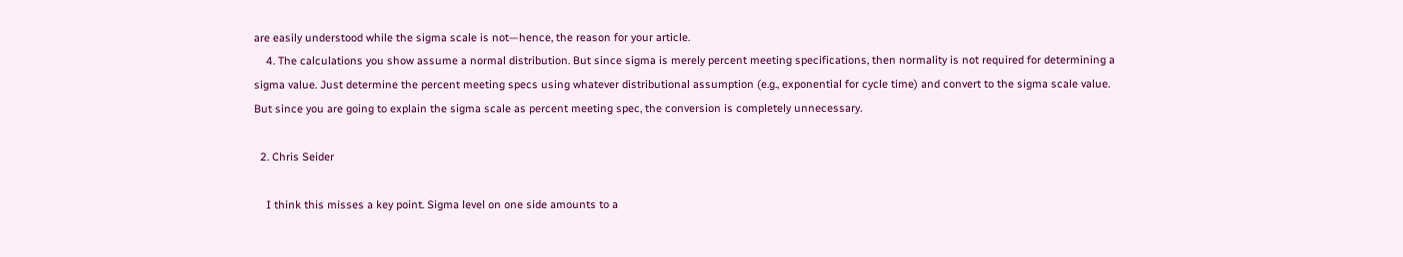are easily understood while the sigma scale is not—hence, the reason for your article.
    4. The calculations you show assume a normal distribution. But since sigma is merely percent meeting specifications, then normality is not required for determining a sigma value. Just determine the percent meeting specs using whatever distributional assumption (e.g., exponential for cycle time) and convert to the sigma scale value. But since you are going to explain the sigma scale as percent meeting spec, the conversion is completely unnecessary.

  2. Chris Seider

    I think this misses a key point. Sigma level on one side amounts to a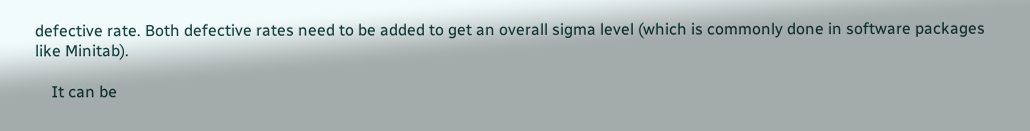defective rate. Both defective rates need to be added to get an overall sigma level (which is commonly done in software packages like Minitab).

    It can be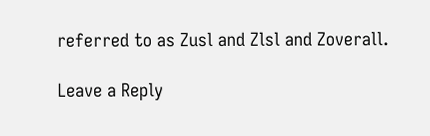referred to as Zusl and Zlsl and Zoverall.

Leave a Reply